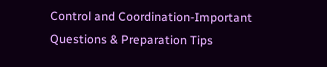Control and Coordination-Important Questions & Preparation Tips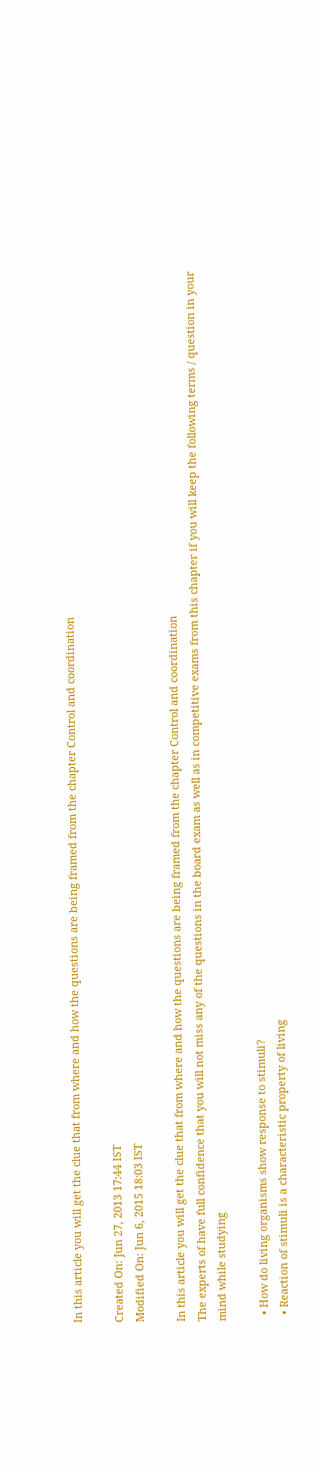In this article you will get the clue that from where and how the questions are being framed from the chapter Control and coordination

Created On: Jun 27, 2013 17:44 IST
Modified On: Jun 6, 2015 18:03 IST

In this article you will get the clue that from where and how the questions are being framed from the chapter Control and coordination
The experts of have full confidence that you will not miss any of the questions in the board exam as well as in competitive exams from this chapter if you will keep the following terms / question in your mind while studying

  • How do living organisms show response to stimuli?
  • Reaction of stimuli is a characteristic property of living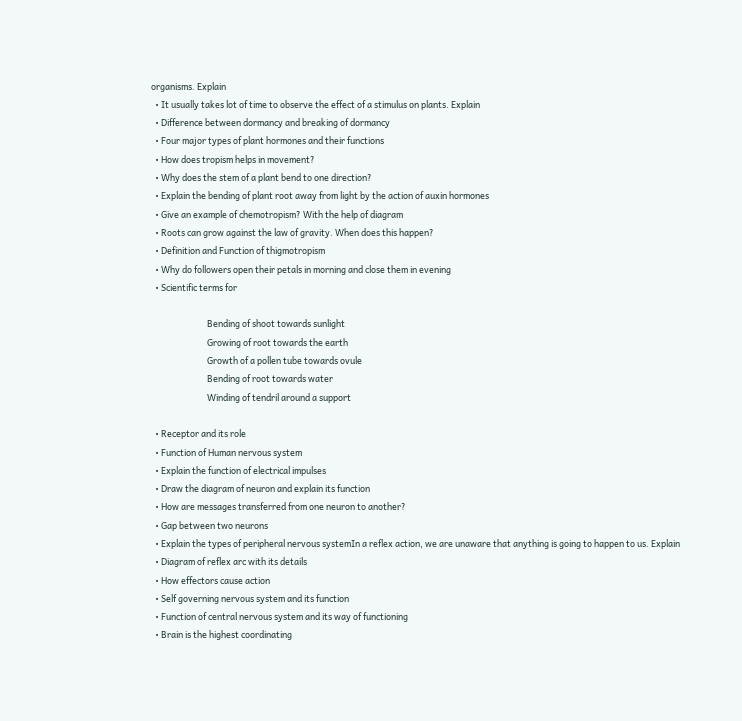organisms. Explain
  • It usually takes lot of time to observe the effect of a stimulus on plants. Explain
  • Difference between dormancy and breaking of dormancy
  • Four major types of plant hormones and their functions
  • How does tropism helps in movement?
  • Why does the stem of a plant bend to one direction?
  • Explain the bending of plant root away from light by the action of auxin hormones
  • Give an example of chemotropism? With the help of diagram
  • Roots can grow against the law of gravity. When does this happen?
  • Definition and Function of thigmotropism
  • Why do followers open their petals in morning and close them in evening
  • Scientific terms for

                            Bending of shoot towards sunlight
                            Growing of root towards the earth
                            Growth of a pollen tube towards ovule
                            Bending of root towards water
                            Winding of tendril around a support

  • Receptor and its role
  • Function of Human nervous system
  • Explain the function of electrical impulses
  • Draw the diagram of neuron and explain its function
  • How are messages transferred from one neuron to another?
  • Gap between two neurons
  • Explain the types of peripheral nervous systemIn a reflex action, we are unaware that anything is going to happen to us. Explain
  • Diagram of reflex arc with its details
  • How effectors cause action
  • Self governing nervous system and its function
  • Function of central nervous system and its way of functioning
  • Brain is the highest coordinating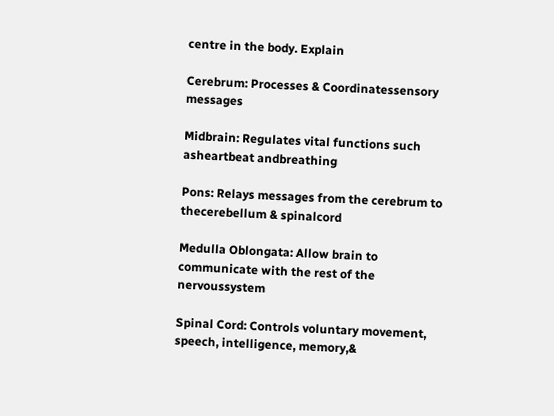centre in the body. Explain

Cerebrum: Processes & Coordinatessensory messages

Midbrain: Regulates vital functions such asheartbeat andbreathing

Pons: Relays messages from the cerebrum to thecerebellum & spinalcord

Medulla Oblongata: Allow brain to communicate with the rest of the nervoussystem

Spinal Cord: Controls voluntary movement, speech, intelligence, memory,&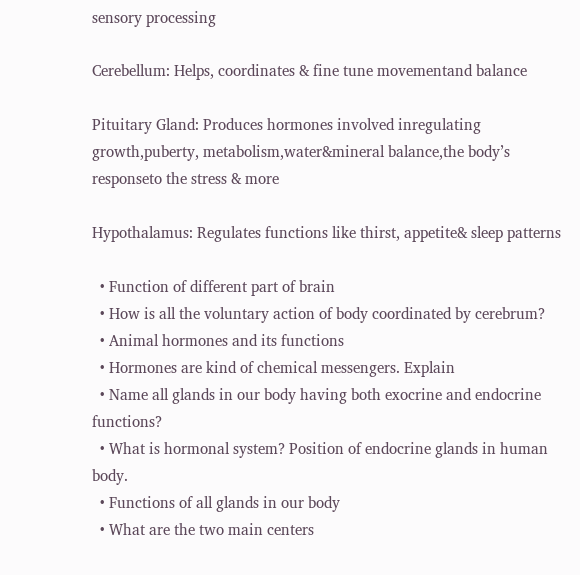sensory processing

Cerebellum: Helps, coordinates & fine tune movementand balance

Pituitary Gland: Produces hormones involved inregulating growth,puberty, metabolism,water&mineral balance,the body’s responseto the stress & more

Hypothalamus: Regulates functions like thirst, appetite& sleep patterns

  • Function of different part of brain
  • How is all the voluntary action of body coordinated by cerebrum?
  • Animal hormones and its functions
  • Hormones are kind of chemical messengers. Explain
  • Name all glands in our body having both exocrine and endocrine functions?
  • What is hormonal system? Position of endocrine glands in human body.
  • Functions of all glands in our body
  • What are the two main centers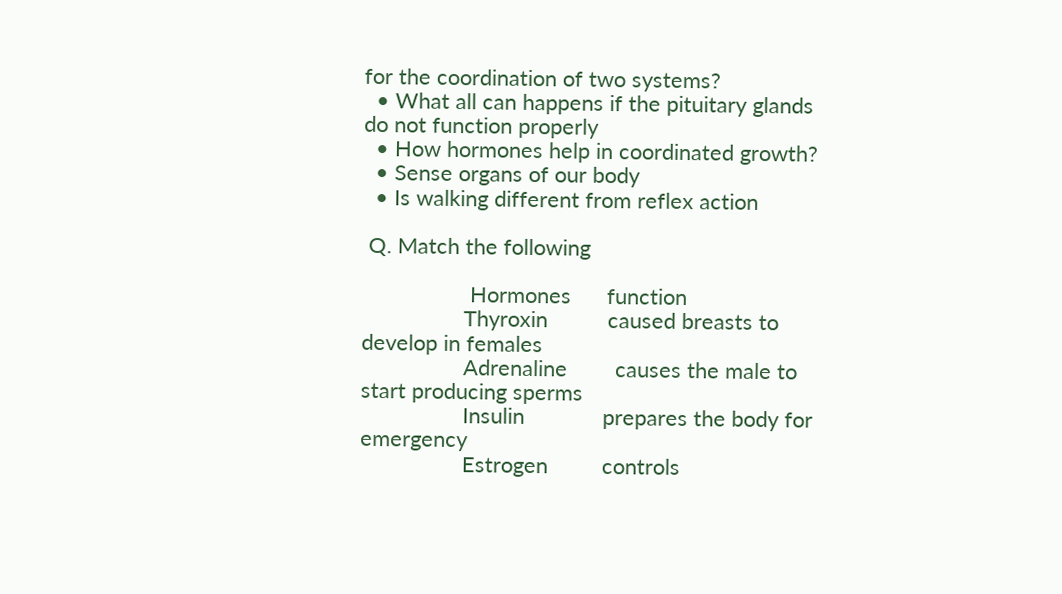for the coordination of two systems?
  • What all can happens if the pituitary glands do not function properly
  • How hormones help in coordinated growth?
  • Sense organs of our body
  • Is walking different from reflex action

 Q. Match the following

                  Hormones      function
                 Thyroxin          caused breasts to develop in females
                 Adrenaline        causes the male to start producing sperms
                 Insulin             prepares the body for emergency
                 Estrogen         controls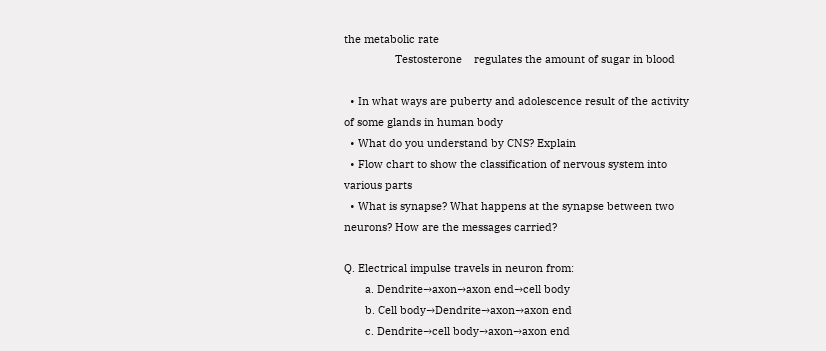the metabolic rate
                 Testosterone    regulates the amount of sugar in blood

  • In what ways are puberty and adolescence result of the activity of some glands in human body
  • What do you understand by CNS? Explain
  • Flow chart to show the classification of nervous system into various parts
  • What is synapse? What happens at the synapse between two neurons? How are the messages carried?

Q. Electrical impulse travels in neuron from:
       a. Dendrite→axon→axon end→cell body
       b. Cell body→Dendrite→axon→axon end
       c. Dendrite→cell body→axon→axon end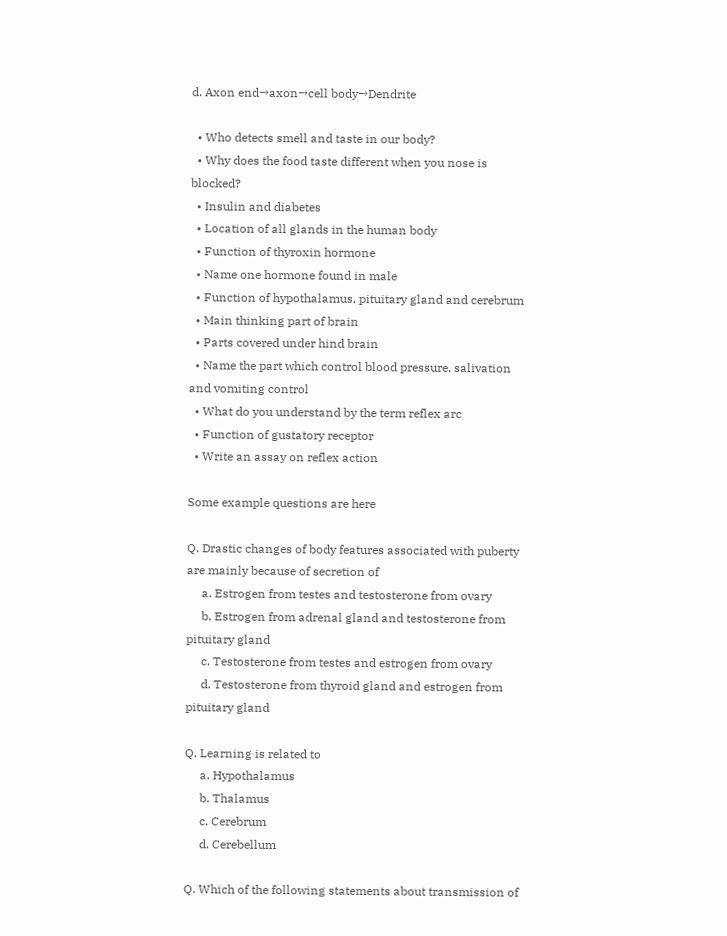d. Axon end→axon→cell body→Dendrite

  • Who detects smell and taste in our body?
  • Why does the food taste different when you nose is blocked?
  • Insulin and diabetes
  • Location of all glands in the human body
  • Function of thyroxin hormone
  • Name one hormone found in male
  • Function of hypothalamus, pituitary gland and cerebrum
  • Main thinking part of brain
  • Parts covered under hind brain
  • Name the part which control blood pressure, salivation and vomiting control
  • What do you understand by the term reflex arc
  • Function of gustatory receptor
  • Write an assay on reflex action

Some example questions are here

Q. Drastic changes of body features associated with puberty are mainly because of secretion of
     a. Estrogen from testes and testosterone from ovary
     b. Estrogen from adrenal gland and testosterone from pituitary gland
     c. Testosterone from testes and estrogen from ovary
     d. Testosterone from thyroid gland and estrogen from pituitary gland

Q. Learning is related to
     a. Hypothalamus
     b. Thalamus
     c. Cerebrum
     d. Cerebellum

Q. Which of the following statements about transmission of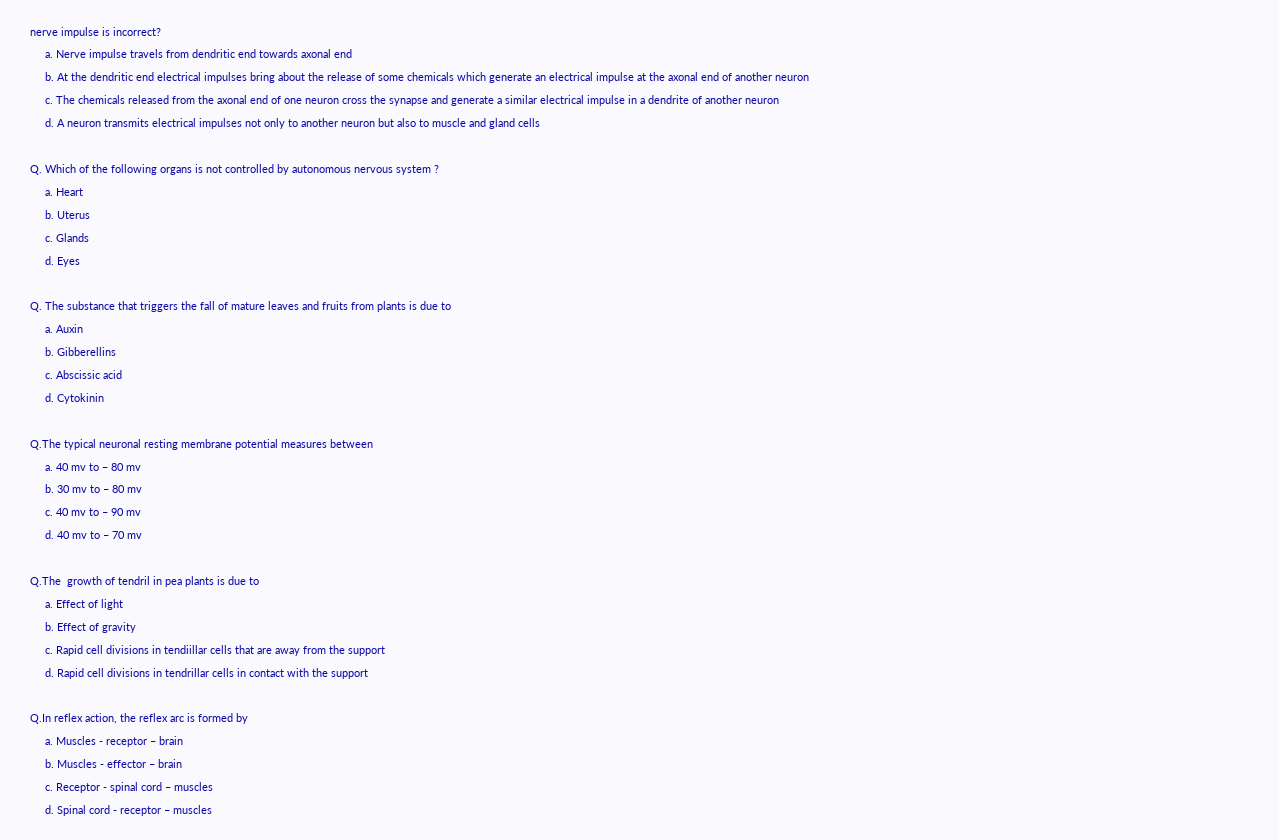nerve impulse is incorrect?
     a. Nerve impulse travels from dendritic end towards axonal end
     b. At the dendritic end electrical impulses bring about the release of some chemicals which generate an electrical impulse at the axonal end of another neuron
     c. The chemicals released from the axonal end of one neuron cross the synapse and generate a similar electrical impulse in a dendrite of another neuron
     d. A neuron transmits electrical impulses not only to another neuron but also to muscle and gland cells

Q. Which of the following organs is not controlled by autonomous nervous system ?
     a. Heart
     b. Uterus
     c. Glands
     d. Eyes

Q. The substance that triggers the fall of mature leaves and fruits from plants is due to
     a. Auxin
     b. Gibberellins
     c. Abscissic acid
     d. Cytokinin

Q.The typical neuronal resting membrane potential measures between
     a. 40 mv to – 80 mv
     b. 30 mv to – 80 mv
     c. 40 mv to – 90 mv
     d. 40 mv to – 70 mv

Q.The  growth of tendril in pea plants is due to
     a. Effect of light
     b. Effect of gravity
     c. Rapid cell divisions in tendiillar cells that are away from the support
     d. Rapid cell divisions in tendrillar cells in contact with the support

Q.In reflex action, the reflex arc is formed by
     a. Muscles - receptor – brain
     b. Muscles - effector – brain
     c. Receptor - spinal cord – muscles
     d. Spinal cord - receptor – muscles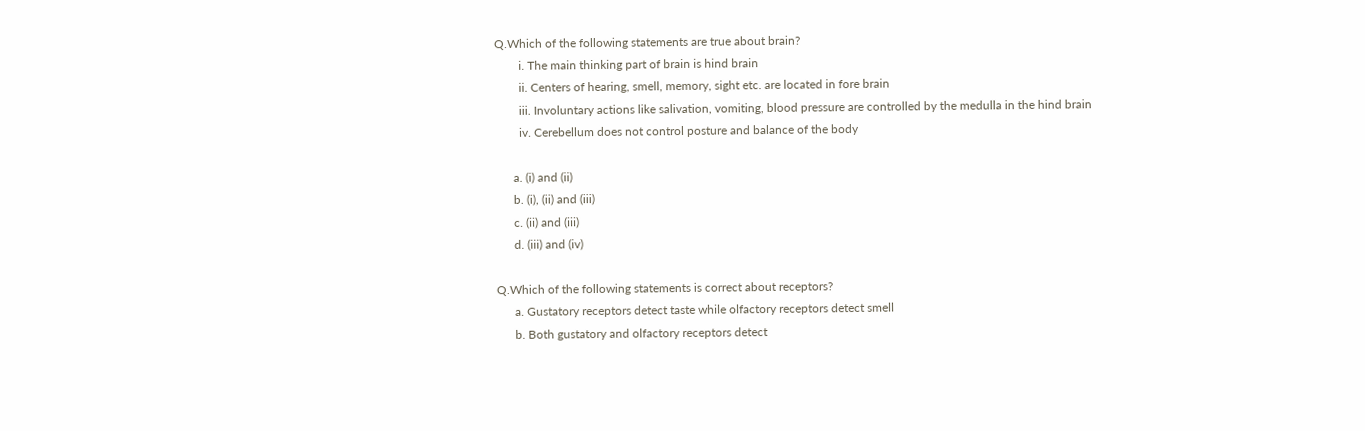Q.Which of the following statements are true about brain?
        i. The main thinking part of brain is hind brain
        ii. Centers of hearing, smell, memory, sight etc. are located in fore brain
        iii. Involuntary actions like salivation, vomiting, blood pressure are controlled by the medulla in the hind brain
        iv. Cerebellum does not control posture and balance of the body

      a. (i) and (ii)
      b. (i), (ii) and (iii)
      c. (ii) and (iii)
      d. (iii) and (iv)

Q.Which of the following statements is correct about receptors?
      a. Gustatory receptors detect taste while olfactory receptors detect smell
      b. Both gustatory and olfactory receptors detect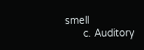smell
      c. Auditory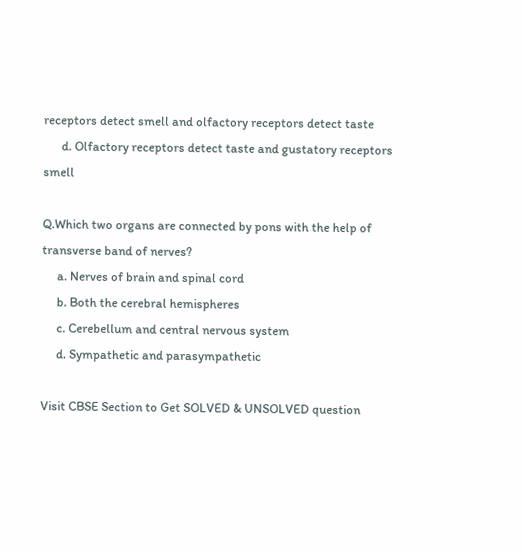receptors detect smell and olfactory receptors detect taste
      d. Olfactory receptors detect taste and gustatory receptors smell

Q.Which two organs are connected by pons with the help of transverse band of nerves?
     a. Nerves of brain and spinal cord
     b. Both the cerebral hemispheres
     c. Cerebellum and central nervous system
     d. Sympathetic and parasympathetic

Visit CBSE Section to Get SOLVED & UNSOLVED question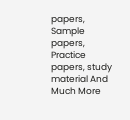papers, Sample papers, Practice papers, study material And Much More